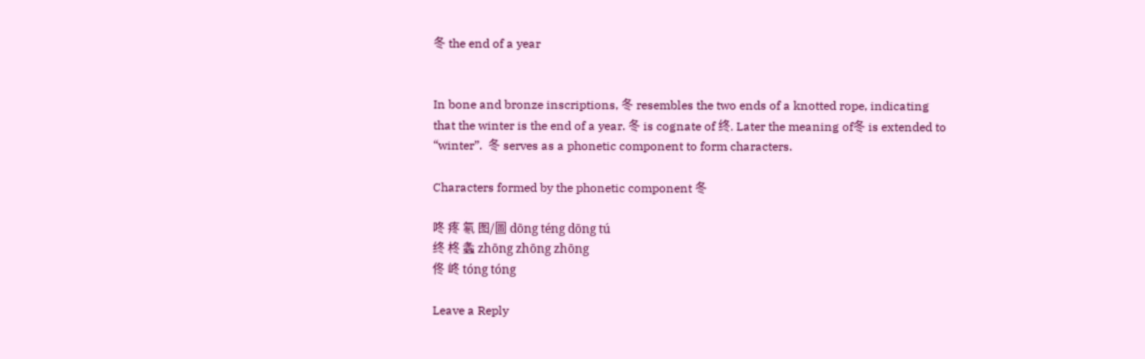冬 the end of a year


In bone and bronze inscriptions, 冬 resembles the two ends of a knotted rope, indicating that the winter is the end of a year. 冬 is cognate of 终. Later the meaning of冬 is extended to “winter”.  冬 serves as a phonetic component to form characters.

Characters formed by the phonetic component 冬

咚 疼 氡 图/圖 dōng téng dōng tú
终 柊 螽 zhōng zhōng zhōng
佟 峂 tóng tóng

Leave a Reply